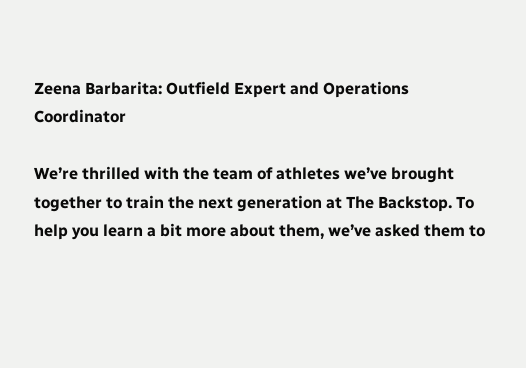Zeena Barbarita: Outfield Expert and Operations Coordinator

We’re thrilled with the team of athletes we’ve brought together to train the next generation at The Backstop. To help you learn a bit more about them, we’ve asked them to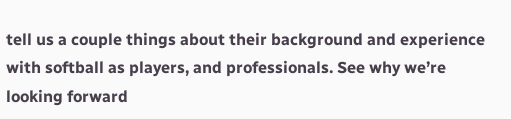tell us a couple things about their background and experience with softball as players, and professionals. See why we’re looking forward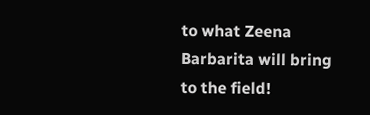to what Zeena Barbarita will bring to the field!